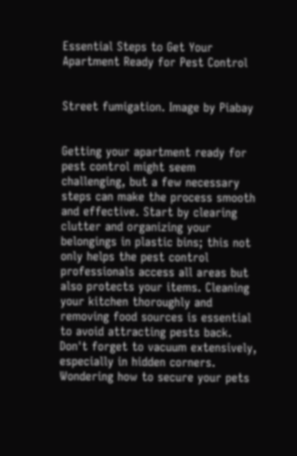Essential Steps to Get Your Apartment Ready for Pest Control


Street fumigation. Image by Piabay


Getting your apartment ready for pest control might seem challenging, but a few necessary steps can make the process smooth and effective. Start by clearing clutter and organizing your belongings in plastic bins; this not only helps the pest control professionals access all areas but also protects your items. Cleaning your kitchen thoroughly and removing food sources is essential to avoid attracting pests back. Don't forget to vacuum extensively, especially in hidden corners. Wondering how to secure your pets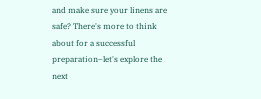and make sure your linens are safe? There's more to think about for a successful preparation–let's explore the next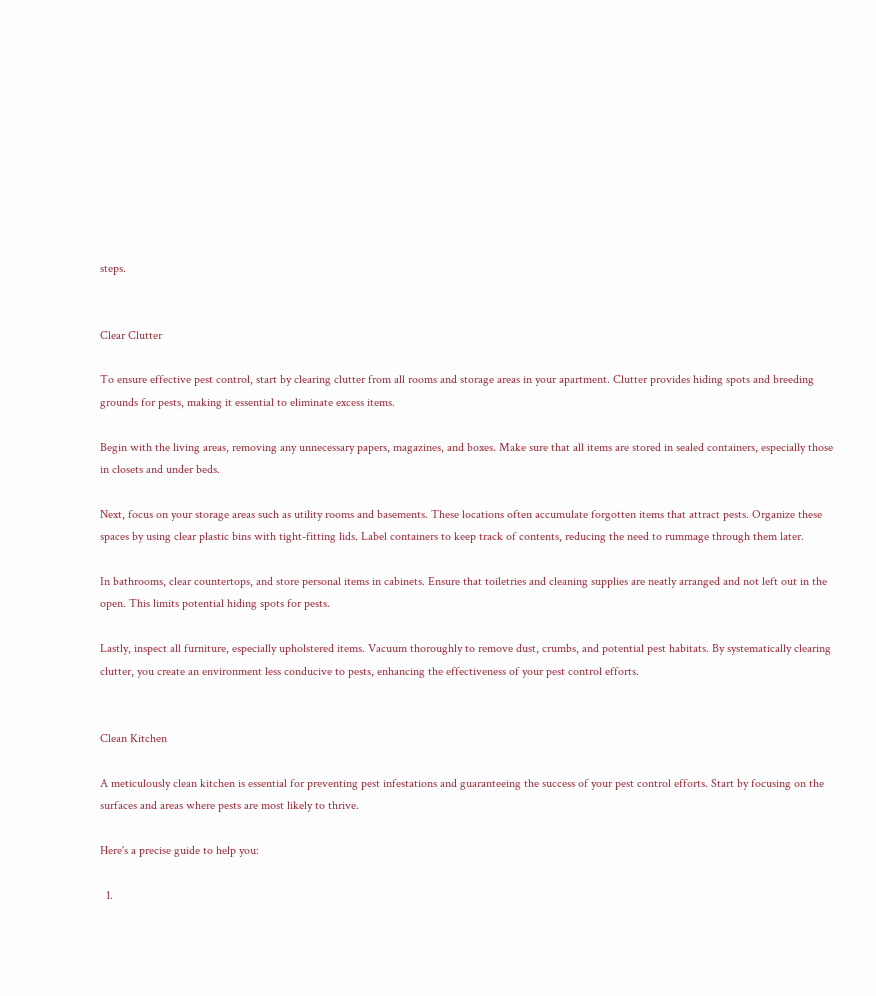steps.


Clear Clutter

To ensure effective pest control, start by clearing clutter from all rooms and storage areas in your apartment. Clutter provides hiding spots and breeding grounds for pests, making it essential to eliminate excess items.

Begin with the living areas, removing any unnecessary papers, magazines, and boxes. Make sure that all items are stored in sealed containers, especially those in closets and under beds.

Next, focus on your storage areas such as utility rooms and basements. These locations often accumulate forgotten items that attract pests. Organize these spaces by using clear plastic bins with tight-fitting lids. Label containers to keep track of contents, reducing the need to rummage through them later.

In bathrooms, clear countertops, and store personal items in cabinets. Ensure that toiletries and cleaning supplies are neatly arranged and not left out in the open. This limits potential hiding spots for pests.

Lastly, inspect all furniture, especially upholstered items. Vacuum thoroughly to remove dust, crumbs, and potential pest habitats. By systematically clearing clutter, you create an environment less conducive to pests, enhancing the effectiveness of your pest control efforts.


Clean Kitchen

A meticulously clean kitchen is essential for preventing pest infestations and guaranteeing the success of your pest control efforts. Start by focusing on the surfaces and areas where pests are most likely to thrive.

Here's a precise guide to help you:

  1.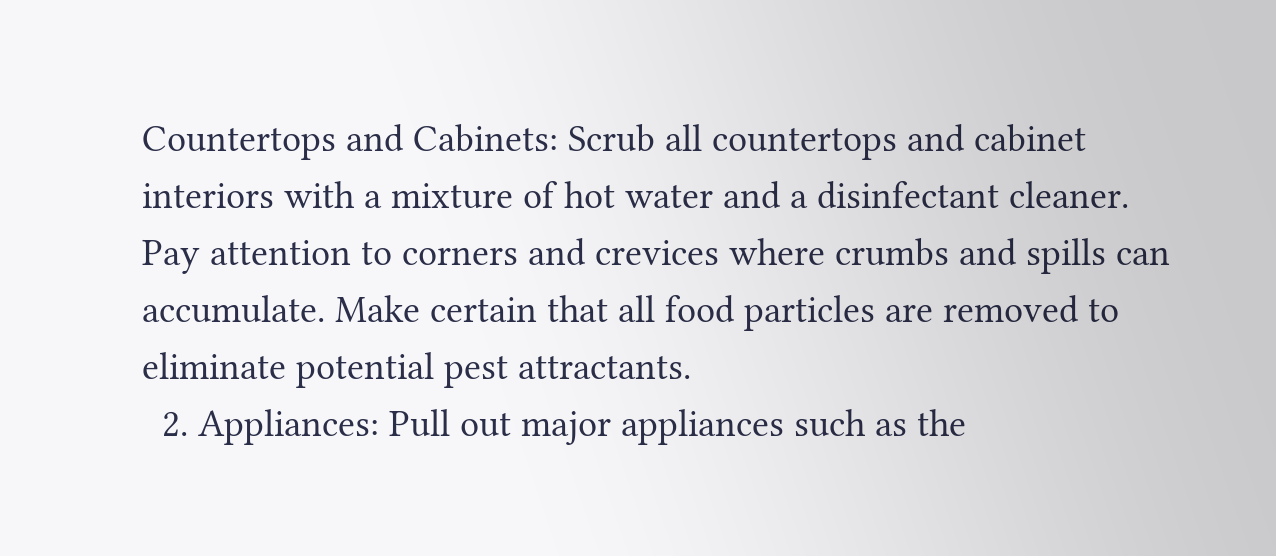Countertops and Cabinets: Scrub all countertops and cabinet interiors with a mixture of hot water and a disinfectant cleaner. Pay attention to corners and crevices where crumbs and spills can accumulate. Make certain that all food particles are removed to eliminate potential pest attractants.
  2. Appliances: Pull out major appliances such as the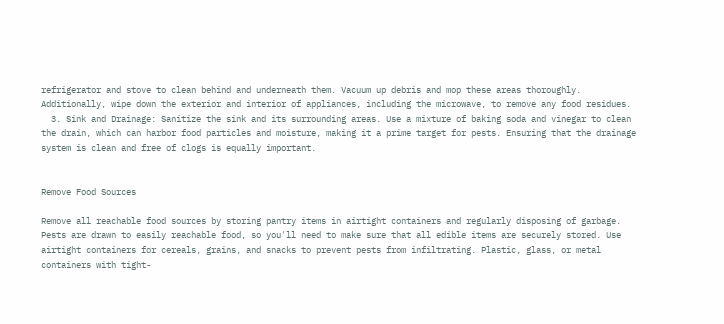refrigerator and stove to clean behind and underneath them. Vacuum up debris and mop these areas thoroughly. Additionally, wipe down the exterior and interior of appliances, including the microwave, to remove any food residues.
  3. Sink and Drainage: Sanitize the sink and its surrounding areas. Use a mixture of baking soda and vinegar to clean the drain, which can harbor food particles and moisture, making it a prime target for pests. Ensuring that the drainage system is clean and free of clogs is equally important.


Remove Food Sources

Remove all reachable food sources by storing pantry items in airtight containers and regularly disposing of garbage. Pests are drawn to easily reachable food, so you'll need to make sure that all edible items are securely stored. Use airtight containers for cereals, grains, and snacks to prevent pests from infiltrating. Plastic, glass, or metal containers with tight-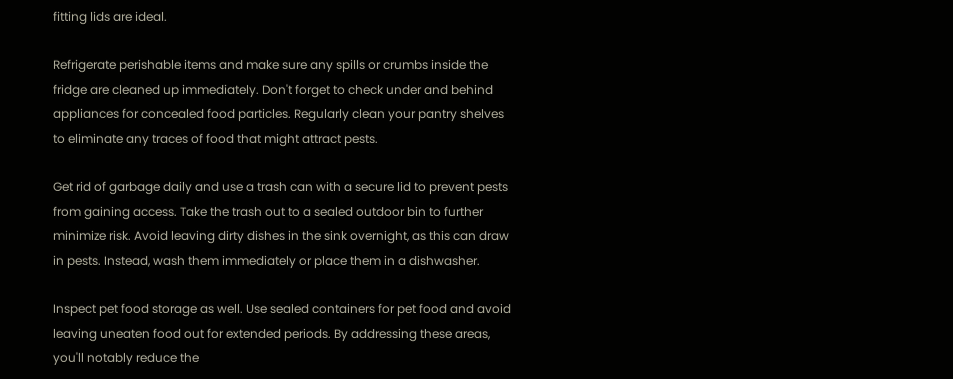fitting lids are ideal.

Refrigerate perishable items and make sure any spills or crumbs inside the fridge are cleaned up immediately. Don't forget to check under and behind appliances for concealed food particles. Regularly clean your pantry shelves to eliminate any traces of food that might attract pests.

Get rid of garbage daily and use a trash can with a secure lid to prevent pests from gaining access. Take the trash out to a sealed outdoor bin to further minimize risk. Avoid leaving dirty dishes in the sink overnight, as this can draw in pests. Instead, wash them immediately or place them in a dishwasher.

Inspect pet food storage as well. Use sealed containers for pet food and avoid leaving uneaten food out for extended periods. By addressing these areas, you'll notably reduce the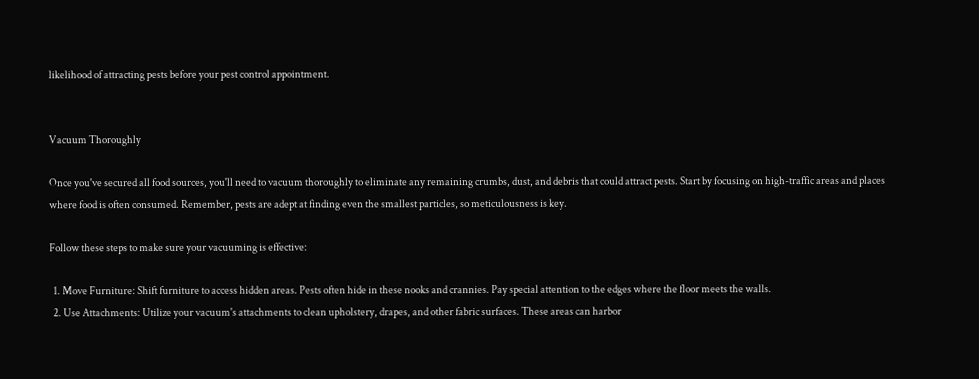likelihood of attracting pests before your pest control appointment.


Vacuum Thoroughly

Once you've secured all food sources, you'll need to vacuum thoroughly to eliminate any remaining crumbs, dust, and debris that could attract pests. Start by focusing on high-traffic areas and places where food is often consumed. Remember, pests are adept at finding even the smallest particles, so meticulousness is key.

Follow these steps to make sure your vacuuming is effective:

  1. Move Furniture: Shift furniture to access hidden areas. Pests often hide in these nooks and crannies. Pay special attention to the edges where the floor meets the walls.
  2. Use Attachments: Utilize your vacuum's attachments to clean upholstery, drapes, and other fabric surfaces. These areas can harbor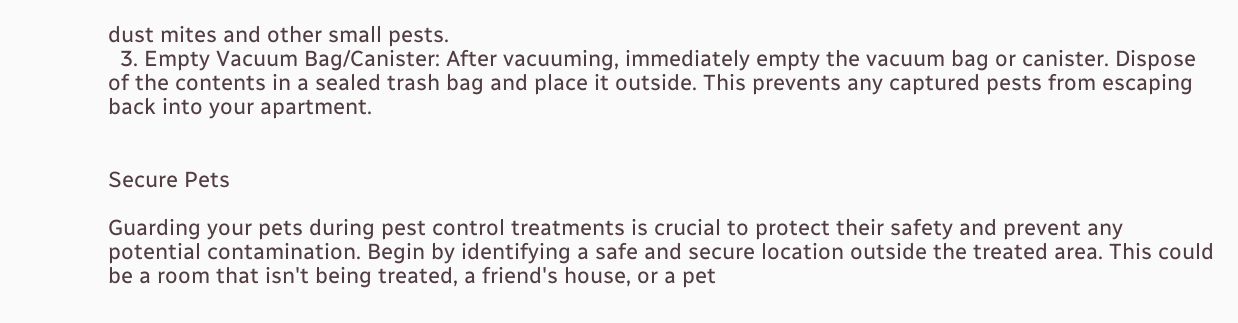dust mites and other small pests.
  3. Empty Vacuum Bag/Canister: After vacuuming, immediately empty the vacuum bag or canister. Dispose of the contents in a sealed trash bag and place it outside. This prevents any captured pests from escaping back into your apartment.


Secure Pets

Guarding your pets during pest control treatments is crucial to protect their safety and prevent any potential contamination. Begin by identifying a safe and secure location outside the treated area. This could be a room that isn't being treated, a friend's house, or a pet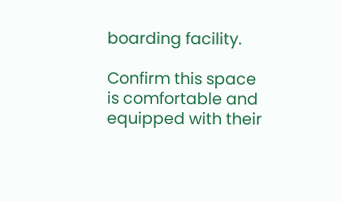boarding facility.

Confirm this space is comfortable and equipped with their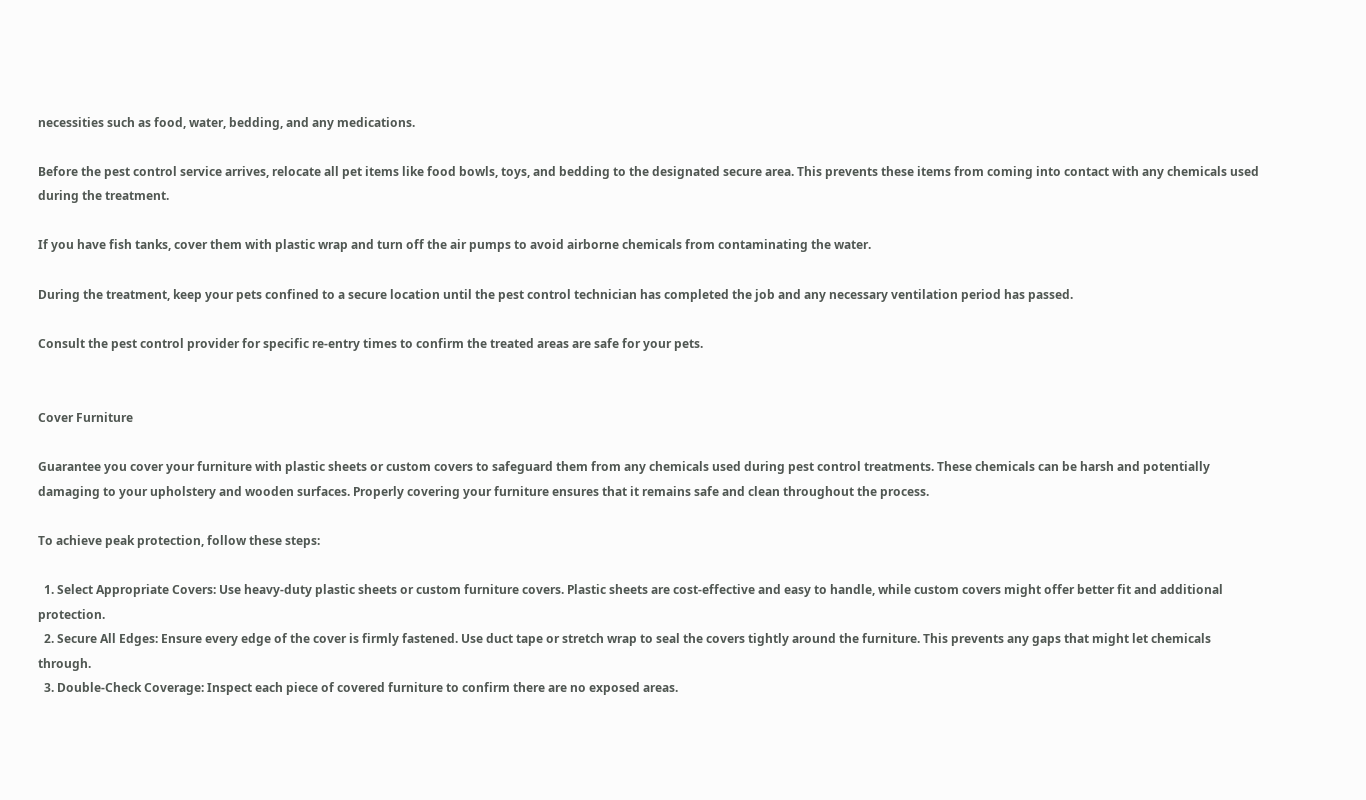necessities such as food, water, bedding, and any medications.

Before the pest control service arrives, relocate all pet items like food bowls, toys, and bedding to the designated secure area. This prevents these items from coming into contact with any chemicals used during the treatment.

If you have fish tanks, cover them with plastic wrap and turn off the air pumps to avoid airborne chemicals from contaminating the water.

During the treatment, keep your pets confined to a secure location until the pest control technician has completed the job and any necessary ventilation period has passed.

Consult the pest control provider for specific re-entry times to confirm the treated areas are safe for your pets.


Cover Furniture

Guarantee you cover your furniture with plastic sheets or custom covers to safeguard them from any chemicals used during pest control treatments. These chemicals can be harsh and potentially damaging to your upholstery and wooden surfaces. Properly covering your furniture ensures that it remains safe and clean throughout the process.

To achieve peak protection, follow these steps:

  1. Select Appropriate Covers: Use heavy-duty plastic sheets or custom furniture covers. Plastic sheets are cost-effective and easy to handle, while custom covers might offer better fit and additional protection.
  2. Secure All Edges: Ensure every edge of the cover is firmly fastened. Use duct tape or stretch wrap to seal the covers tightly around the furniture. This prevents any gaps that might let chemicals through.
  3. Double-Check Coverage: Inspect each piece of covered furniture to confirm there are no exposed areas.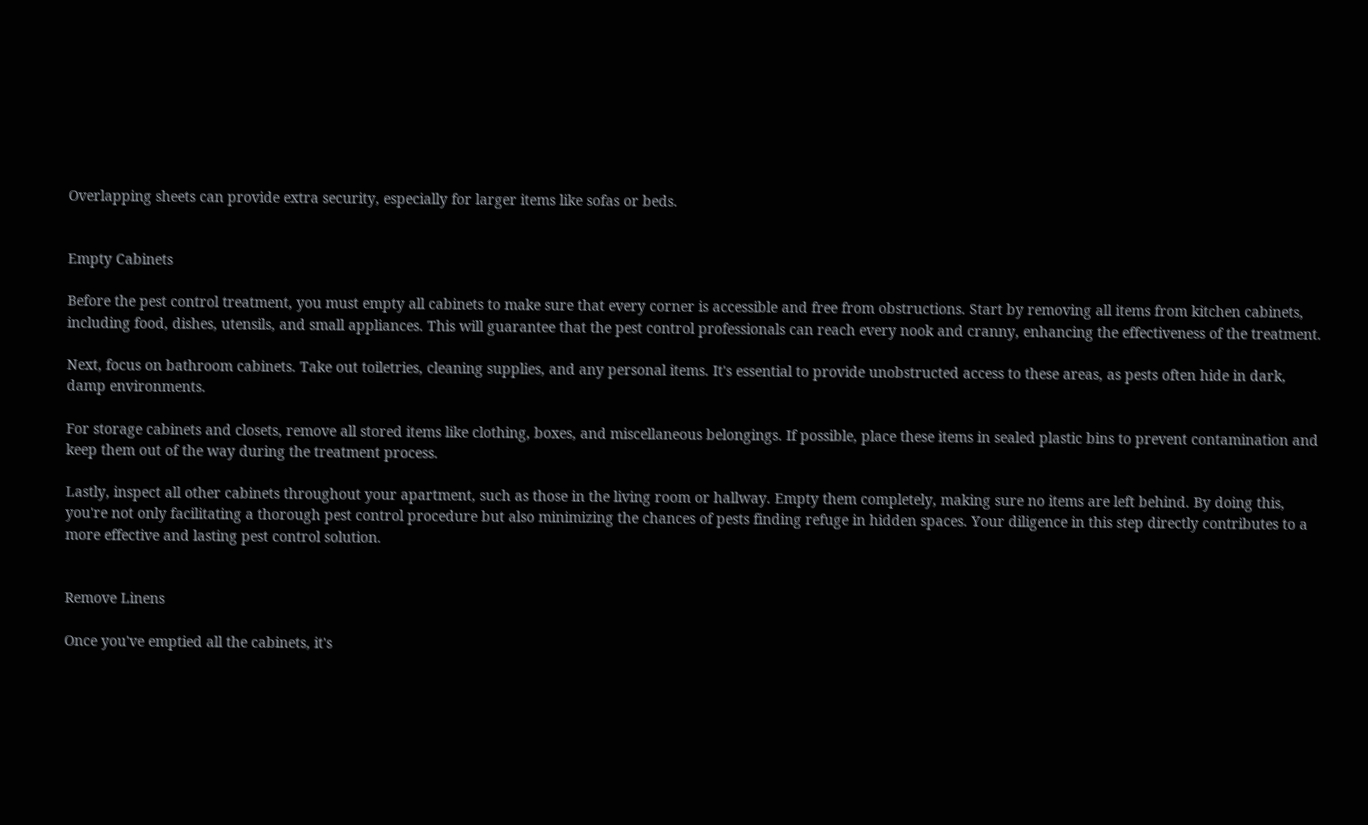Overlapping sheets can provide extra security, especially for larger items like sofas or beds.


Empty Cabinets

Before the pest control treatment, you must empty all cabinets to make sure that every corner is accessible and free from obstructions. Start by removing all items from kitchen cabinets, including food, dishes, utensils, and small appliances. This will guarantee that the pest control professionals can reach every nook and cranny, enhancing the effectiveness of the treatment.

Next, focus on bathroom cabinets. Take out toiletries, cleaning supplies, and any personal items. It's essential to provide unobstructed access to these areas, as pests often hide in dark, damp environments.

For storage cabinets and closets, remove all stored items like clothing, boxes, and miscellaneous belongings. If possible, place these items in sealed plastic bins to prevent contamination and keep them out of the way during the treatment process.

Lastly, inspect all other cabinets throughout your apartment, such as those in the living room or hallway. Empty them completely, making sure no items are left behind. By doing this, you're not only facilitating a thorough pest control procedure but also minimizing the chances of pests finding refuge in hidden spaces. Your diligence in this step directly contributes to a more effective and lasting pest control solution.


Remove Linens

Once you've emptied all the cabinets, it's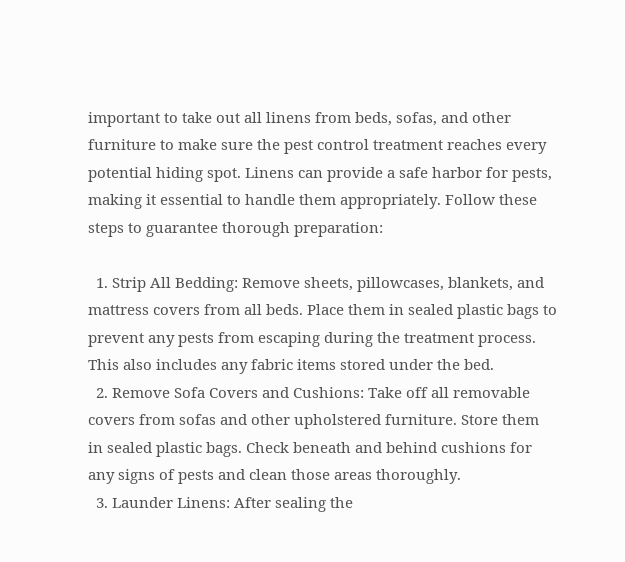important to take out all linens from beds, sofas, and other furniture to make sure the pest control treatment reaches every potential hiding spot. Linens can provide a safe harbor for pests, making it essential to handle them appropriately. Follow these steps to guarantee thorough preparation:

  1. Strip All Bedding: Remove sheets, pillowcases, blankets, and mattress covers from all beds. Place them in sealed plastic bags to prevent any pests from escaping during the treatment process. This also includes any fabric items stored under the bed.
  2. Remove Sofa Covers and Cushions: Take off all removable covers from sofas and other upholstered furniture. Store them in sealed plastic bags. Check beneath and behind cushions for any signs of pests and clean those areas thoroughly.
  3. Launder Linens: After sealing the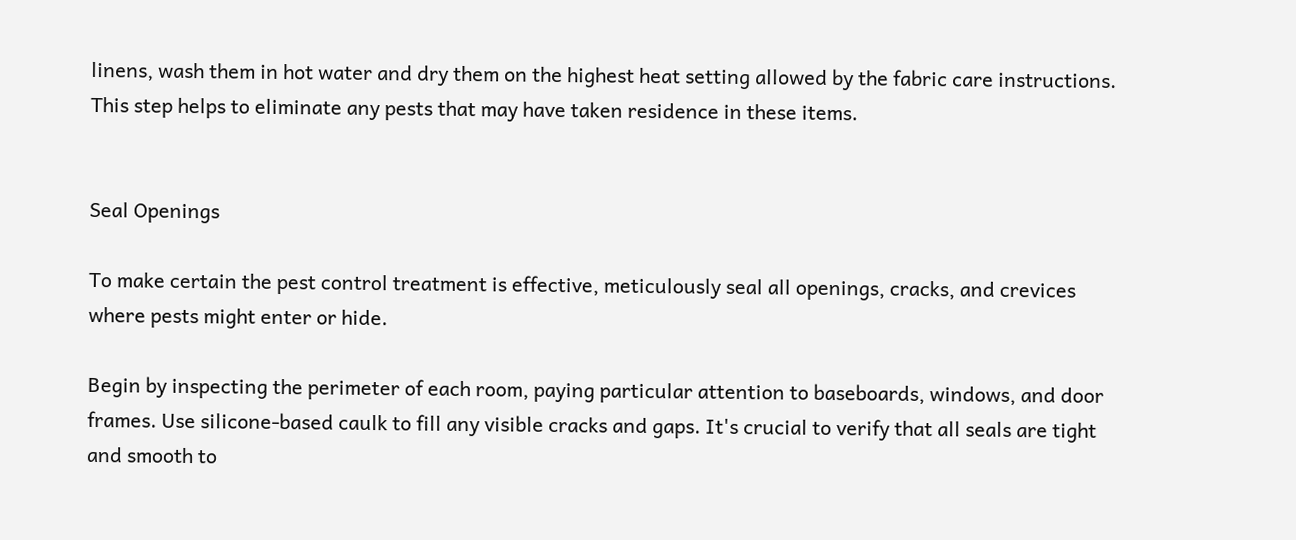linens, wash them in hot water and dry them on the highest heat setting allowed by the fabric care instructions. This step helps to eliminate any pests that may have taken residence in these items.


Seal Openings

To make certain the pest control treatment is effective, meticulously seal all openings, cracks, and crevices where pests might enter or hide.

Begin by inspecting the perimeter of each room, paying particular attention to baseboards, windows, and door frames. Use silicone-based caulk to fill any visible cracks and gaps. It's crucial to verify that all seals are tight and smooth to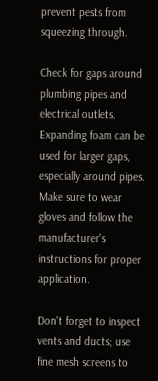prevent pests from squeezing through.

Check for gaps around plumbing pipes and electrical outlets. Expanding foam can be used for larger gaps, especially around pipes. Make sure to wear gloves and follow the manufacturer's instructions for proper application.

Don't forget to inspect vents and ducts; use fine mesh screens to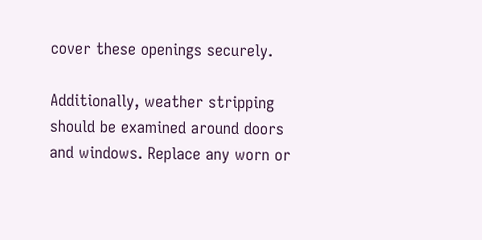cover these openings securely.

Additionally, weather stripping should be examined around doors and windows. Replace any worn or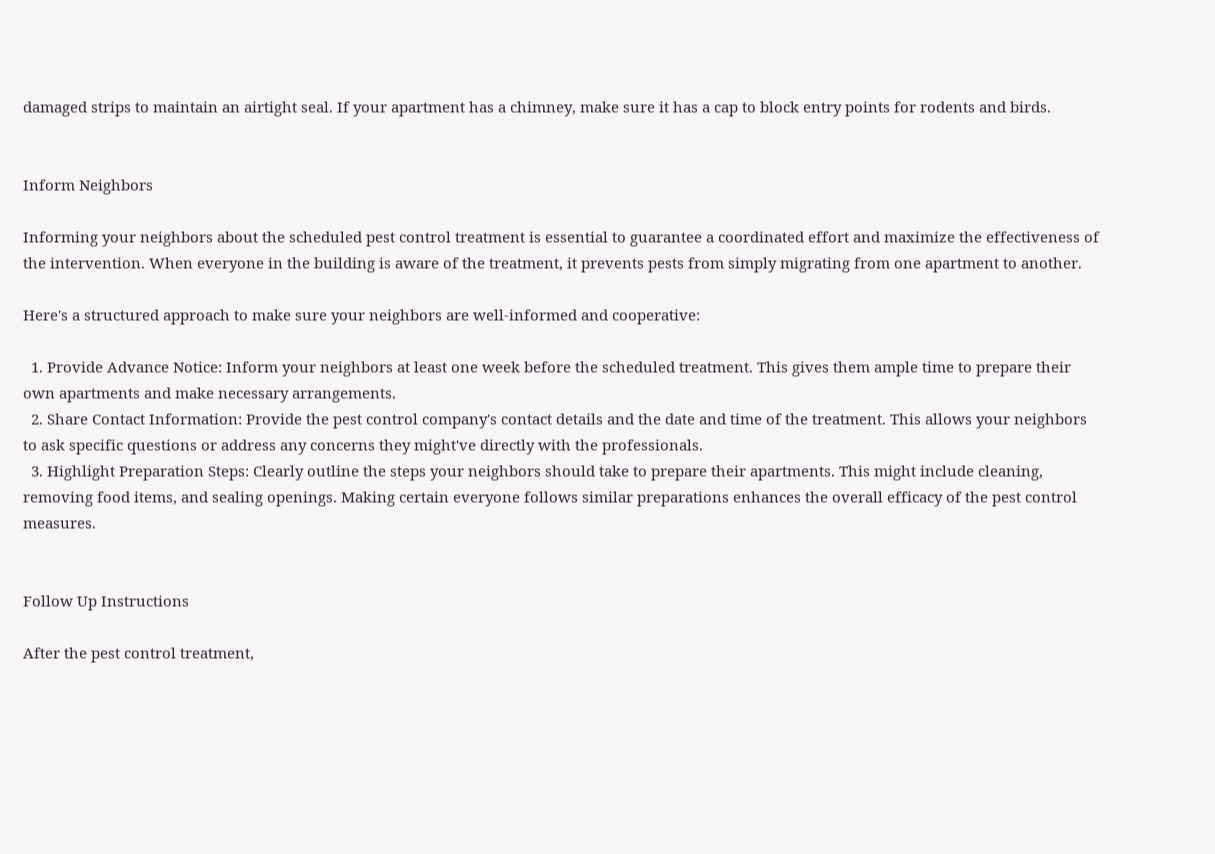damaged strips to maintain an airtight seal. If your apartment has a chimney, make sure it has a cap to block entry points for rodents and birds.


Inform Neighbors

Informing your neighbors about the scheduled pest control treatment is essential to guarantee a coordinated effort and maximize the effectiveness of the intervention. When everyone in the building is aware of the treatment, it prevents pests from simply migrating from one apartment to another.

Here's a structured approach to make sure your neighbors are well-informed and cooperative:

  1. Provide Advance Notice: Inform your neighbors at least one week before the scheduled treatment. This gives them ample time to prepare their own apartments and make necessary arrangements.
  2. Share Contact Information: Provide the pest control company's contact details and the date and time of the treatment. This allows your neighbors to ask specific questions or address any concerns they might've directly with the professionals.
  3. Highlight Preparation Steps: Clearly outline the steps your neighbors should take to prepare their apartments. This might include cleaning, removing food items, and sealing openings. Making certain everyone follows similar preparations enhances the overall efficacy of the pest control measures.


Follow Up Instructions

After the pest control treatment,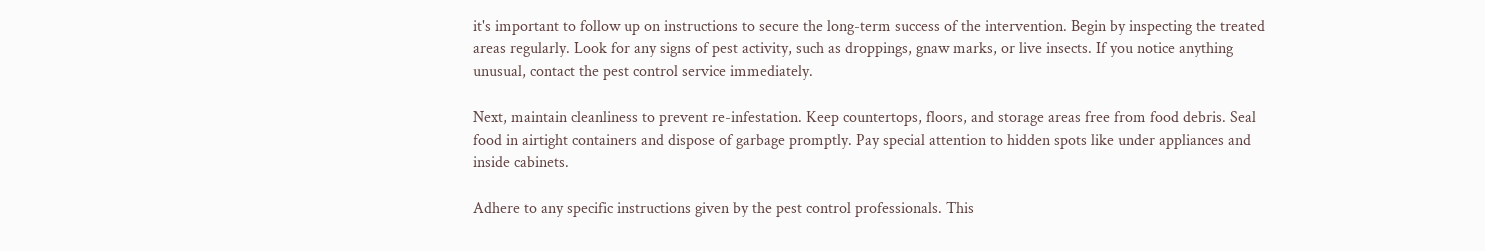it's important to follow up on instructions to secure the long-term success of the intervention. Begin by inspecting the treated areas regularly. Look for any signs of pest activity, such as droppings, gnaw marks, or live insects. If you notice anything unusual, contact the pest control service immediately.

Next, maintain cleanliness to prevent re-infestation. Keep countertops, floors, and storage areas free from food debris. Seal food in airtight containers and dispose of garbage promptly. Pay special attention to hidden spots like under appliances and inside cabinets.

Adhere to any specific instructions given by the pest control professionals. This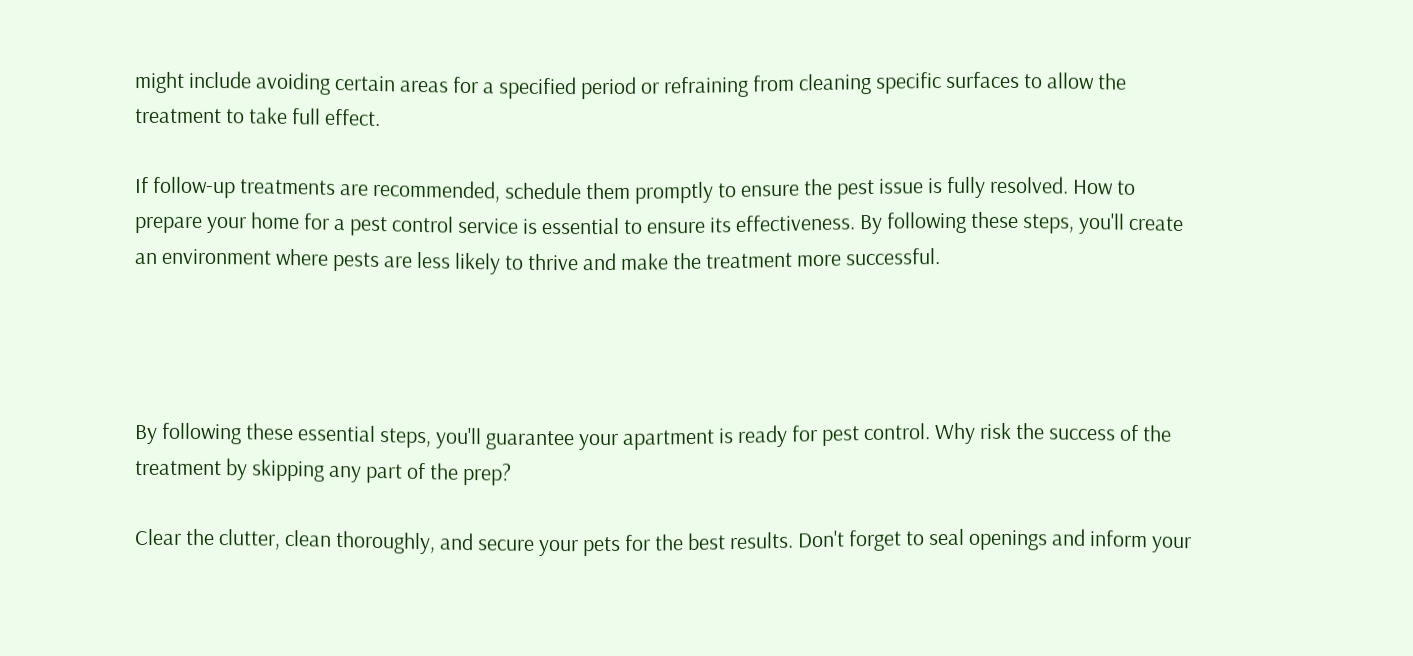might include avoiding certain areas for a specified period or refraining from cleaning specific surfaces to allow the treatment to take full effect.

If follow-up treatments are recommended, schedule them promptly to ensure the pest issue is fully resolved. How to prepare your home for a pest control service is essential to ensure its effectiveness. By following these steps, you'll create an environment where pests are less likely to thrive and make the treatment more successful.




By following these essential steps, you'll guarantee your apartment is ready for pest control. Why risk the success of the treatment by skipping any part of the prep?

Clear the clutter, clean thoroughly, and secure your pets for the best results. Don't forget to seal openings and inform your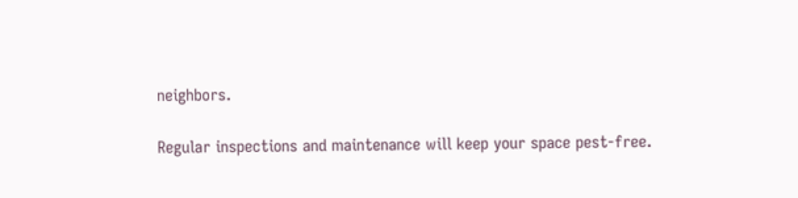neighbors.

Regular inspections and maintenance will keep your space pest-free.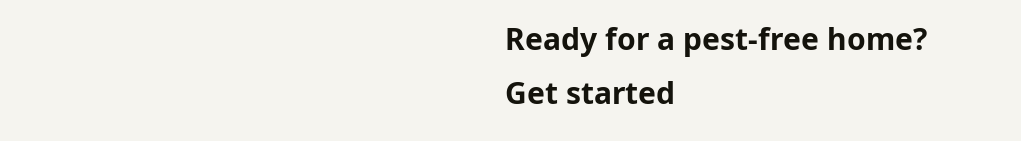Ready for a pest-free home? Get started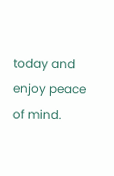today and enjoy peace of mind.